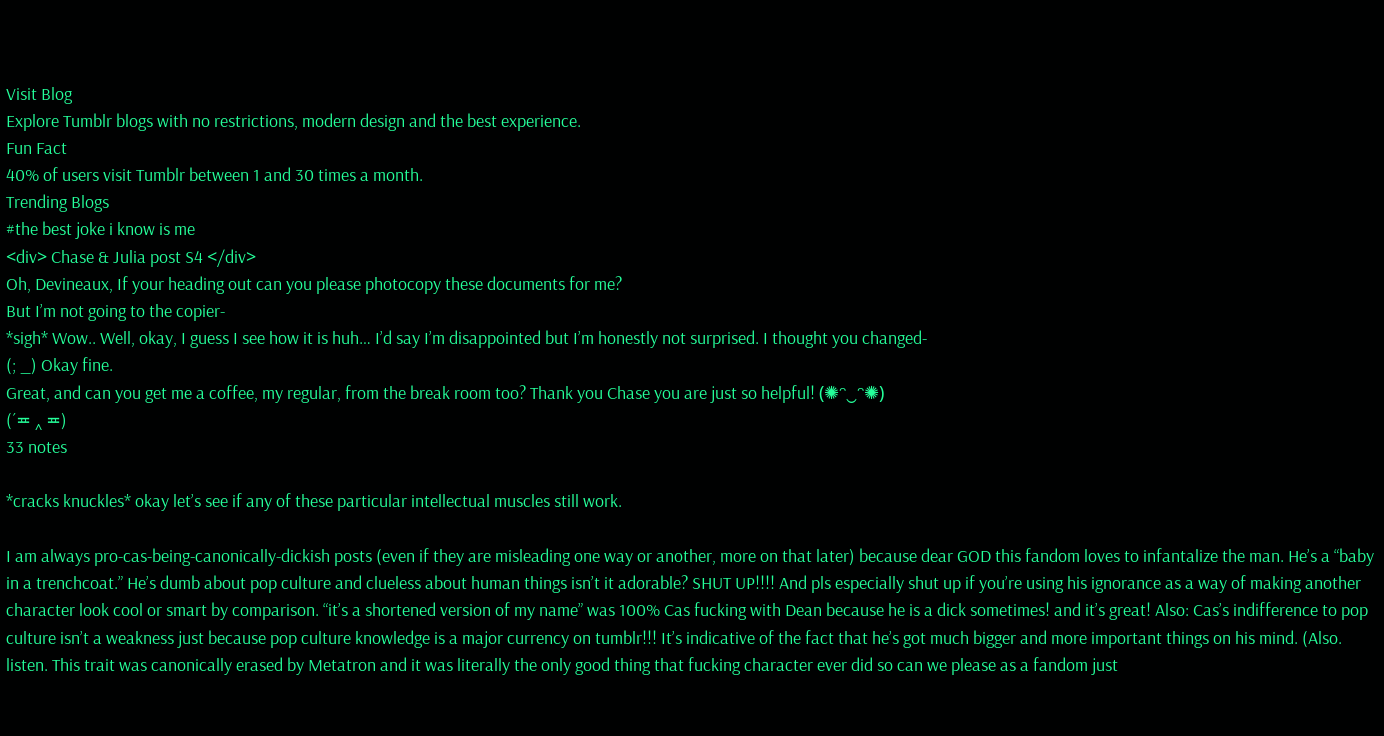Visit Blog
Explore Tumblr blogs with no restrictions, modern design and the best experience.
Fun Fact
40% of users visit Tumblr between 1 and 30 times a month.
Trending Blogs
#the best joke i know is me
<div> Chase & Julia post S4 </div>
Oh, Devineaux, If your heading out can you please photocopy these documents for me?
But I’m not going to the copier-
*sigh* Wow.. Well, okay, I guess I see how it is huh… I’d say I’m disappointed but I’m honestly not surprised. I thought you changed-
(; _) Okay fine.
Great, and can you get me a coffee, my regular, from the break room too? Thank you Chase you are just so helpful! (✺ᵔ‿ᵔ✺)
(´≖ ‸ ≖)
33 notes

*cracks knuckles* okay let’s see if any of these particular intellectual muscles still work.

I am always pro-cas-being-canonically-dickish posts (even if they are misleading one way or another, more on that later) because dear GOD this fandom loves to infantalize the man. He’s a “baby in a trenchcoat.” He’s dumb about pop culture and clueless about human things isn’t it adorable? SHUT UP!!!! And pls especially shut up if you’re using his ignorance as a way of making another character look cool or smart by comparison. “it’s a shortened version of my name” was 100% Cas fucking with Dean because he is a dick sometimes! and it’s great! Also: Cas’s indifference to pop culture isn’t a weakness just because pop culture knowledge is a major currency on tumblr!!! It’s indicative of the fact that he’s got much bigger and more important things on his mind. (Also. listen. This trait was canonically erased by Metatron and it was literally the only good thing that fucking character ever did so can we please as a fandom just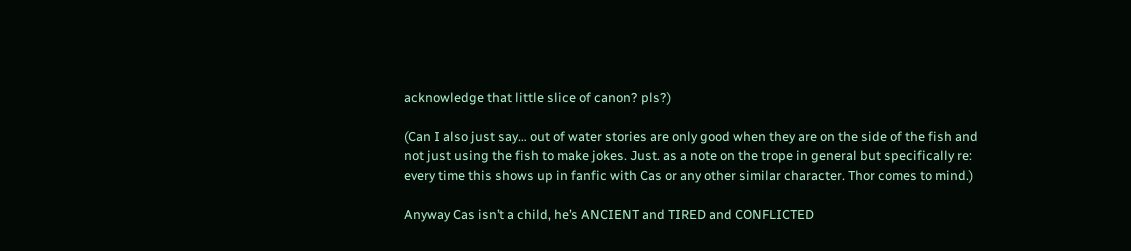acknowledge that little slice of canon? pls?)

(Can I also just say… out of water stories are only good when they are on the side of the fish and not just using the fish to make jokes. Just. as a note on the trope in general but specifically re: every time this shows up in fanfic with Cas or any other similar character. Thor comes to mind.)

Anyway Cas isn’t a child, he’s ANCIENT and TIRED and CONFLICTED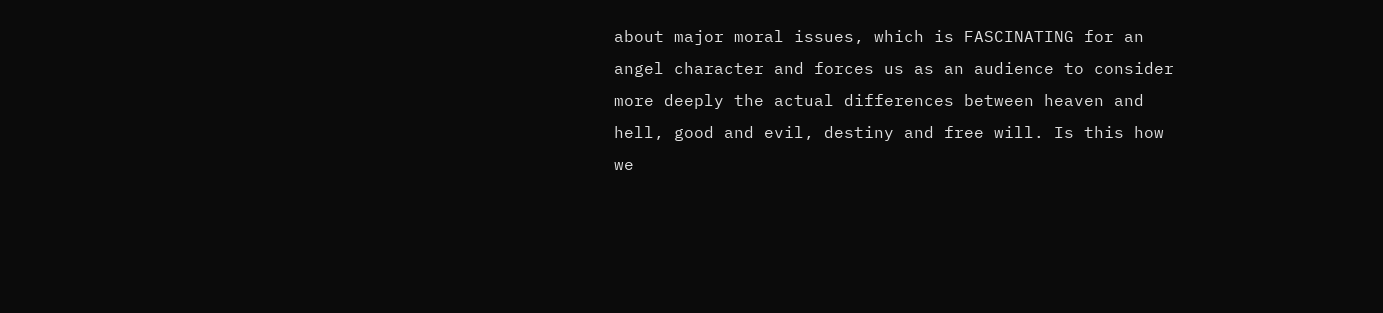about major moral issues, which is FASCINATING for an angel character and forces us as an audience to consider more deeply the actual differences between heaven and hell, good and evil, destiny and free will. Is this how we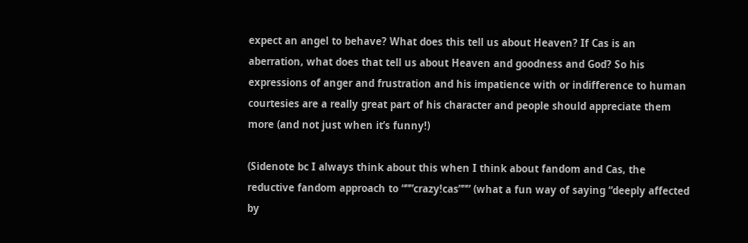expect an angel to behave? What does this tell us about Heaven? If Cas is an aberration, what does that tell us about Heaven and goodness and God? So his expressions of anger and frustration and his impatience with or indifference to human courtesies are a really great part of his character and people should appreciate them more (and not just when it’s funny!)

(Sidenote bc I always think about this when I think about fandom and Cas, the reductive fandom approach to “””crazy!cas””” (what a fun way of saying “deeply affected by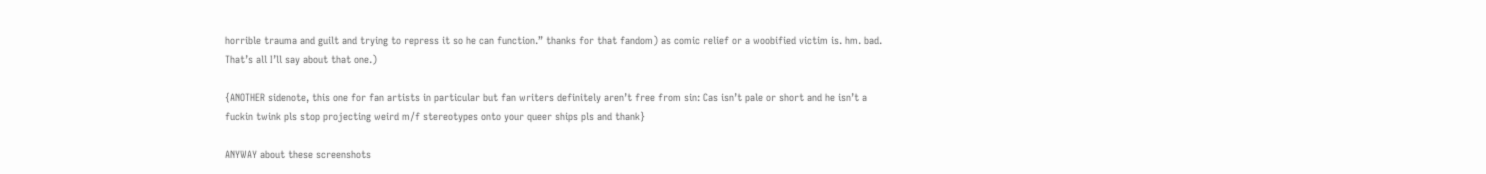horrible trauma and guilt and trying to repress it so he can function.” thanks for that fandom) as comic relief or a woobified victim is. hm. bad. That’s all I’ll say about that one.)

{ANOTHER sidenote, this one for fan artists in particular but fan writers definitely aren’t free from sin: Cas isn’t pale or short and he isn’t a fuckin twink pls stop projecting weird m/f stereotypes onto your queer ships pls and thank}

ANYWAY about these screenshots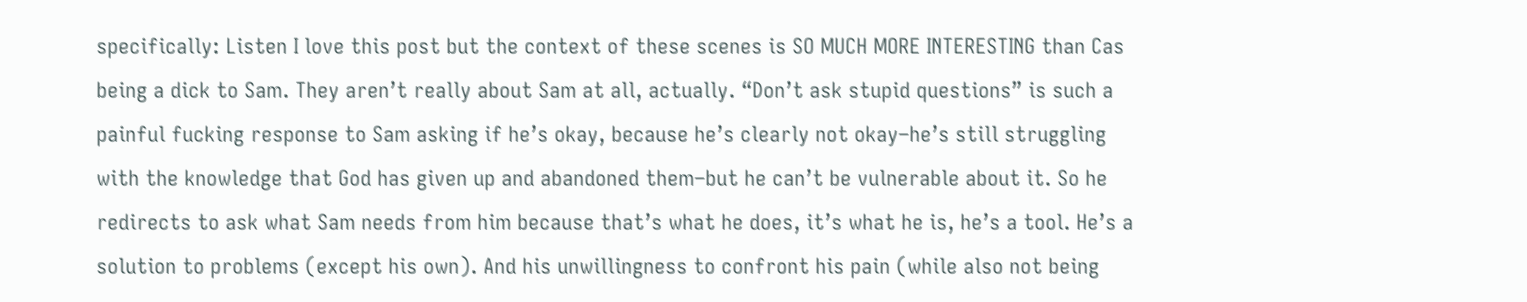specifically: Listen I love this post but the context of these scenes is SO MUCH MORE INTERESTING than Cas being a dick to Sam. They aren’t really about Sam at all, actually. “Don’t ask stupid questions” is such a painful fucking response to Sam asking if he’s okay, because he’s clearly not okay–he’s still struggling with the knowledge that God has given up and abandoned them–but he can’t be vulnerable about it. So he redirects to ask what Sam needs from him because that’s what he does, it’s what he is, he’s a tool. He’s a solution to problems (except his own). And his unwillingness to confront his pain (while also not being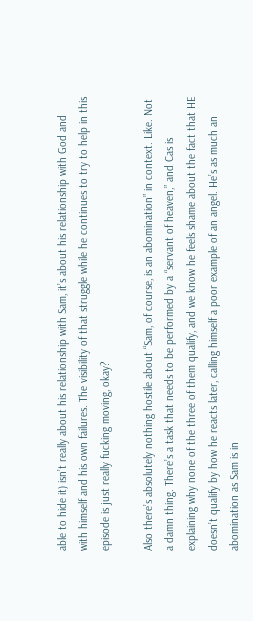able to hide it) isn’t really about his relationship with Sam, it’s about his relationship with God and with himself and his own failures. The visibility of that struggle while he continues to try to help in this episode is just really fucking moving, okay?

Also there’s absolutely nothing hostile about “Sam, of course, is an abomination” in context. Like. Not a damn thing. There’s a task that needs to be performed by a “servant of heaven,” and Cas is explaining why none of the three of them qualify, and we know he feels shame about the fact that HE doesn’t qualify by how he reacts later, calling himself a poor example of an angel. He’s as much an abomination as Sam is in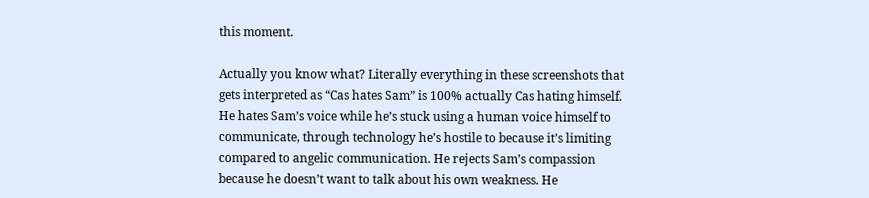this moment.

Actually you know what? Literally everything in these screenshots that gets interpreted as “Cas hates Sam” is 100% actually Cas hating himself. He hates Sam’s voice while he’s stuck using a human voice himself to communicate, through technology he’s hostile to because it’s limiting compared to angelic communication. He rejects Sam’s compassion because he doesn’t want to talk about his own weakness. He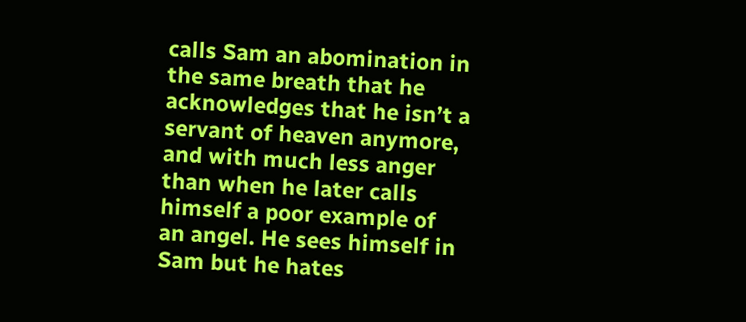calls Sam an abomination in the same breath that he acknowledges that he isn’t a servant of heaven anymore, and with much less anger than when he later calls himself a poor example of an angel. He sees himself in Sam but he hates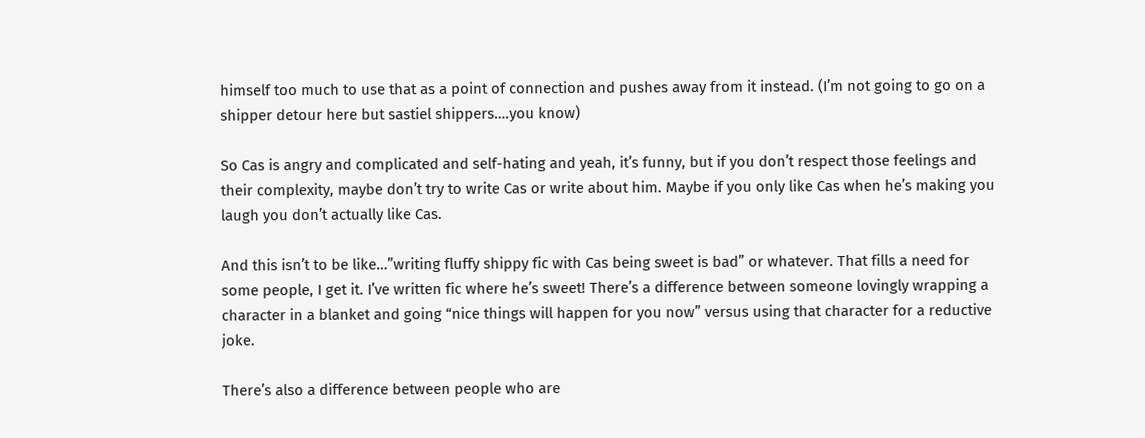himself too much to use that as a point of connection and pushes away from it instead. (I’m not going to go on a shipper detour here but sastiel shippers….you know)

So Cas is angry and complicated and self-hating and yeah, it’s funny, but if you don’t respect those feelings and their complexity, maybe don’t try to write Cas or write about him. Maybe if you only like Cas when he’s making you laugh you don’t actually like Cas.

And this isn’t to be like…”writing fluffy shippy fic with Cas being sweet is bad” or whatever. That fills a need for some people, I get it. I’ve written fic where he’s sweet! There’s a difference between someone lovingly wrapping a character in a blanket and going “nice things will happen for you now” versus using that character for a reductive joke.

There’s also a difference between people who are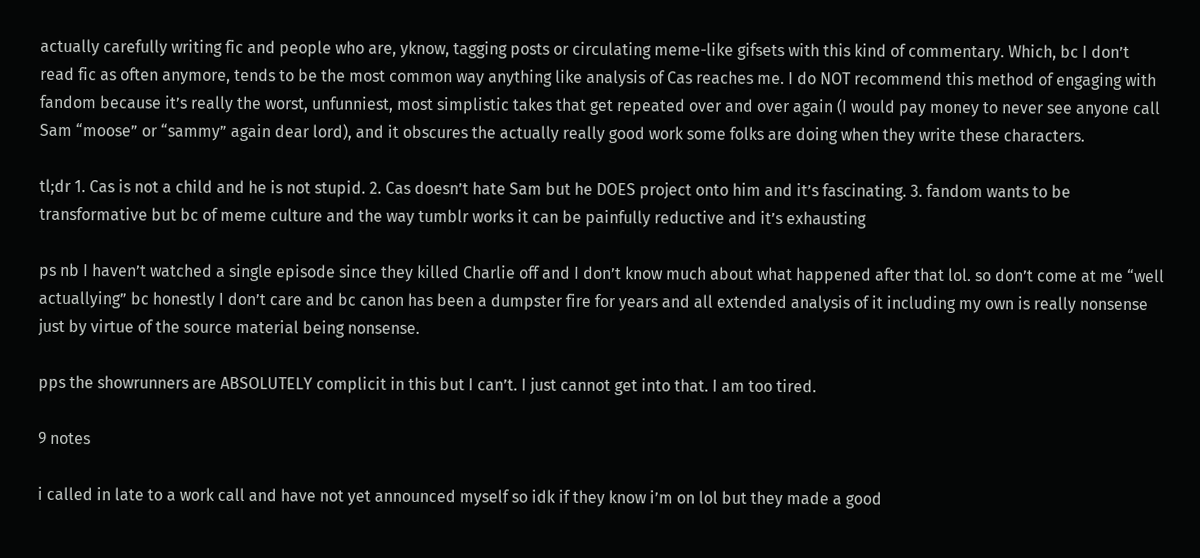actually carefully writing fic and people who are, yknow, tagging posts or circulating meme-like gifsets with this kind of commentary. Which, bc I don’t read fic as often anymore, tends to be the most common way anything like analysis of Cas reaches me. I do NOT recommend this method of engaging with fandom because it’s really the worst, unfunniest, most simplistic takes that get repeated over and over again (I would pay money to never see anyone call Sam “moose” or “sammy” again dear lord), and it obscures the actually really good work some folks are doing when they write these characters.

tl;dr 1. Cas is not a child and he is not stupid. 2. Cas doesn’t hate Sam but he DOES project onto him and it’s fascinating. 3. fandom wants to be transformative but bc of meme culture and the way tumblr works it can be painfully reductive and it’s exhausting

ps nb I haven’t watched a single episode since they killed Charlie off and I don’t know much about what happened after that lol. so don’t come at me “well actuallying” bc honestly I don’t care and bc canon has been a dumpster fire for years and all extended analysis of it including my own is really nonsense just by virtue of the source material being nonsense.

pps the showrunners are ABSOLUTELY complicit in this but I can’t. I just cannot get into that. I am too tired.

9 notes

i called in late to a work call and have not yet announced myself so idk if they know i’m on lol but they made a good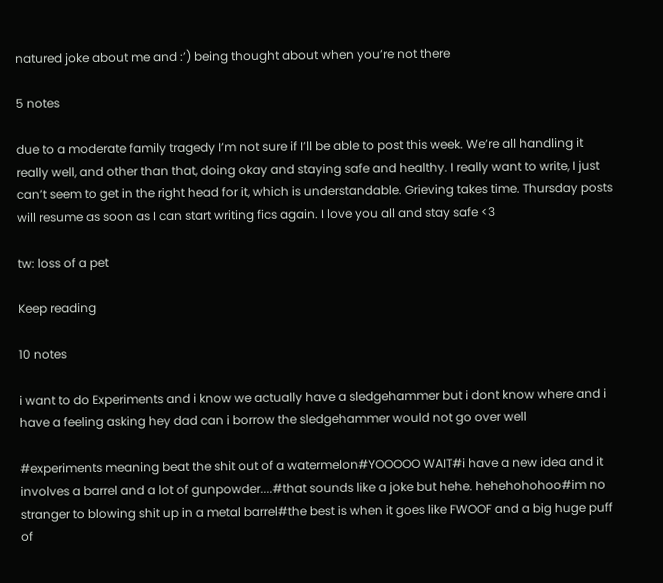natured joke about me and :’) being thought about when you’re not there

5 notes

due to a moderate family tragedy I’m not sure if I’ll be able to post this week. We’re all handling it really well, and other than that, doing okay and staying safe and healthy. I really want to write, I just can’t seem to get in the right head for it, which is understandable. Grieving takes time. Thursday posts will resume as soon as I can start writing fics again. I love you all and stay safe <3

tw: loss of a pet

Keep reading

10 notes

i want to do Experiments and i know we actually have a sledgehammer but i dont know where and i have a feeling asking hey dad can i borrow the sledgehammer would not go over well

#experiments meaning beat the shit out of a watermelon#YOOOOO WAIT#i have a new idea and it involves a barrel and a lot of gunpowder....#that sounds like a joke but hehe. hehehohohoo#im no stranger to blowing shit up in a metal barrel#the best is when it goes like FWOOF and a big huge puff of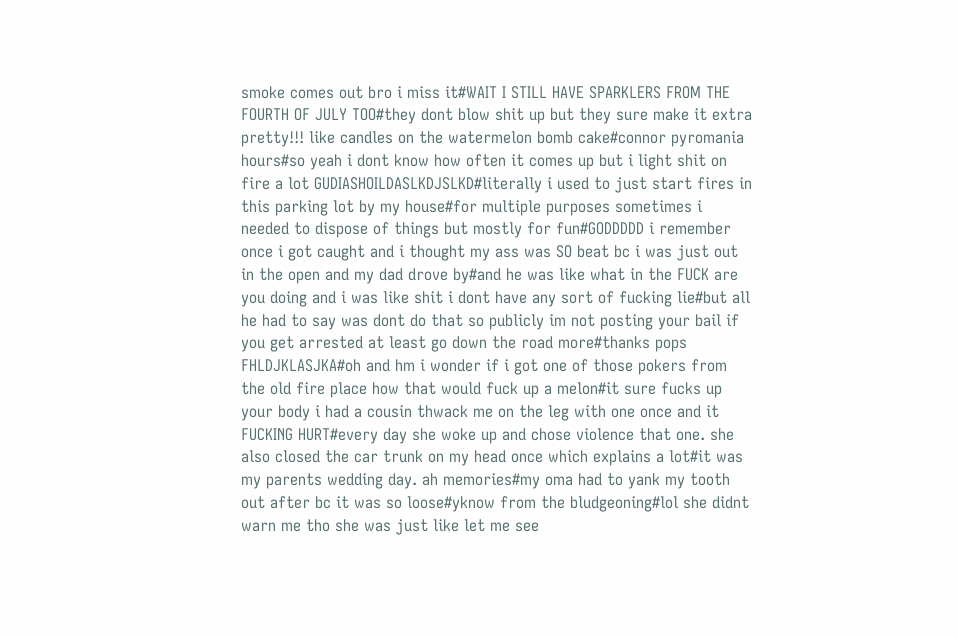smoke comes out bro i miss it#WAIT I STILL HAVE SPARKLERS FROM THE FOURTH OF JULY TOO#they dont blow shit up but they sure make it extra pretty!!! like candles on the watermelon bomb cake#connor pyromania hours#so yeah i dont know how often it comes up but i light shit on fire a lot GUDIASHOILDASLKDJSLKD#literally i used to just start fires in this parking lot by my house#for multiple purposes sometimes i needed to dispose of things but mostly for fun#GODDDDD i remember once i got caught and i thought my ass was SO beat bc i was just out in the open and my dad drove by#and he was like what in the FUCK are you doing and i was like shit i dont have any sort of fucking lie#but all he had to say was dont do that so publicly im not posting your bail if you get arrested at least go down the road more#thanks pops FHLDJKLASJKA#oh and hm i wonder if i got one of those pokers from the old fire place how that would fuck up a melon#it sure fucks up your body i had a cousin thwack me on the leg with one once and it FUCKING HURT#every day she woke up and chose violence that one. she also closed the car trunk on my head once which explains a lot#it was my parents wedding day. ah memories#my oma had to yank my tooth out after bc it was so loose#yknow from the bludgeoning#lol she didnt warn me tho she was just like let me see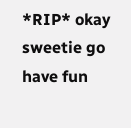*RIP* okay sweetie go have fun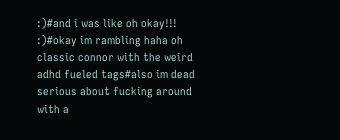:)#and i was like oh okay!!! :)#okay im rambling haha oh classic connor with the weird adhd fueled tags#also im dead serious about fucking around with a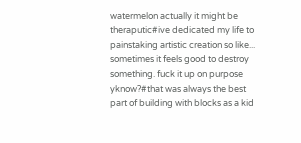watermelon actually it might be theraputic#ive dedicated my life to painstaking artistic creation so like... sometimes it feels good to destroy something. fuck it up on purpose yknow?#that was always the best part of building with blocks as a kid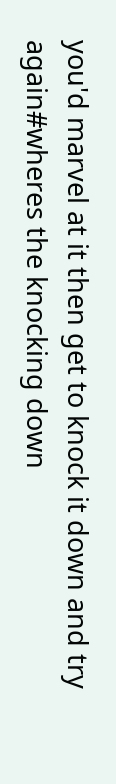you'd marvel at it then get to knock it down and try again#wheres the knocking down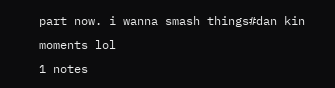part now. i wanna smash things#dan kin moments lol
1 notes